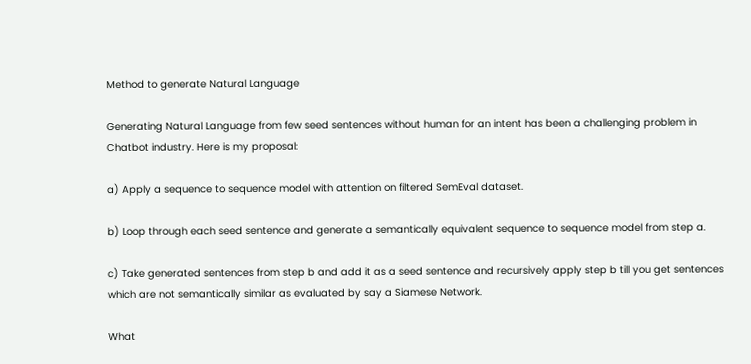Method to generate Natural Language

Generating Natural Language from few seed sentences without human for an intent has been a challenging problem in Chatbot industry. Here is my proposal:

a) Apply a sequence to sequence model with attention on filtered SemEval dataset.

b) Loop through each seed sentence and generate a semantically equivalent sequence to sequence model from step a.

c) Take generated sentences from step b and add it as a seed sentence and recursively apply step b till you get sentences which are not semantically similar as evaluated by say a Siamese Network.

What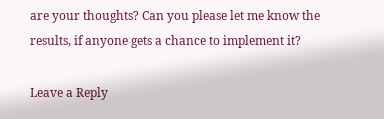are your thoughts? Can you please let me know the results, if anyone gets a chance to implement it?

Leave a Reply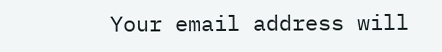Your email address will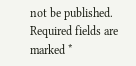not be published. Required fields are marked *